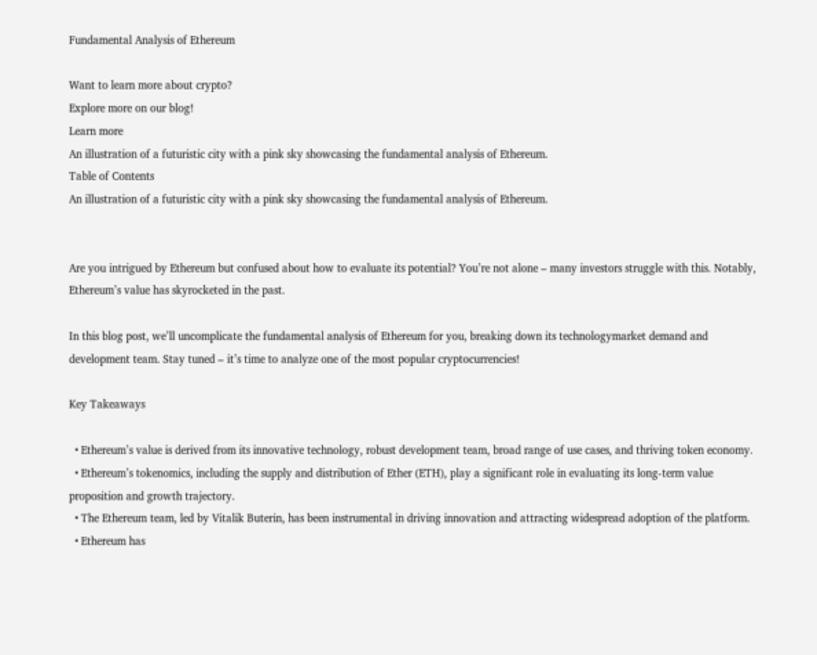Fundamental Analysis of Ethereum

Want to learn more about crypto?
Explore more on our blog!
Learn more
An illustration of a futuristic city with a pink sky showcasing the fundamental analysis of Ethereum.
Table of Contents
An illustration of a futuristic city with a pink sky showcasing the fundamental analysis of Ethereum.


Are you intrigued by Ethereum but confused about how to evaluate its potential? You’re not alone – many investors struggle with this. Notably, Ethereum’s value has skyrocketed in the past.

In this blog post, we’ll uncomplicate the fundamental analysis of Ethereum for you, breaking down its technologymarket demand and development team. Stay tuned – it’s time to analyze one of the most popular cryptocurrencies!

Key Takeaways

  • Ethereum’s value is derived from its innovative technology, robust development team, broad range of use cases, and thriving token economy.
  • Ethereum’s tokenomics, including the supply and distribution of Ether (ETH), play a significant role in evaluating its long-term value proposition and growth trajectory.
  • The Ethereum team, led by Vitalik Buterin, has been instrumental in driving innovation and attracting widespread adoption of the platform.
  • Ethereum has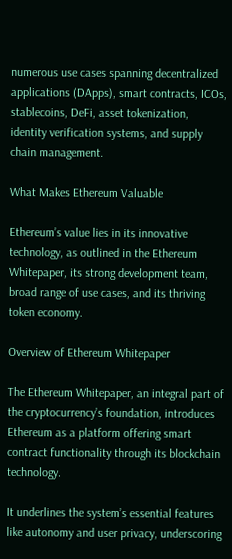numerous use cases spanning decentralized applications (DApps), smart contracts, ICOs, stablecoins, DeFi, asset tokenization, identity verification systems, and supply chain management.

What Makes Ethereum Valuable

Ethereum’s value lies in its innovative technology, as outlined in the Ethereum Whitepaper, its strong development team, broad range of use cases, and its thriving token economy.

Overview of Ethereum Whitepaper

The Ethereum Whitepaper, an integral part of the cryptocurrency’s foundation, introduces Ethereum as a platform offering smart contract functionality through its blockchain technology.

It underlines the system’s essential features like autonomy and user privacy, underscoring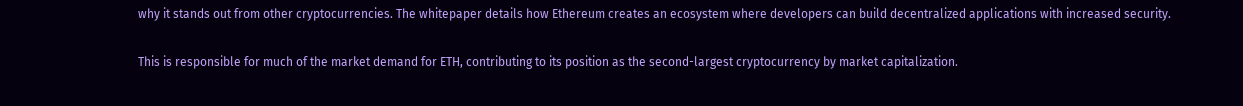why it stands out from other cryptocurrencies. The whitepaper details how Ethereum creates an ecosystem where developers can build decentralized applications with increased security.

This is responsible for much of the market demand for ETH, contributing to its position as the second-largest cryptocurrency by market capitalization.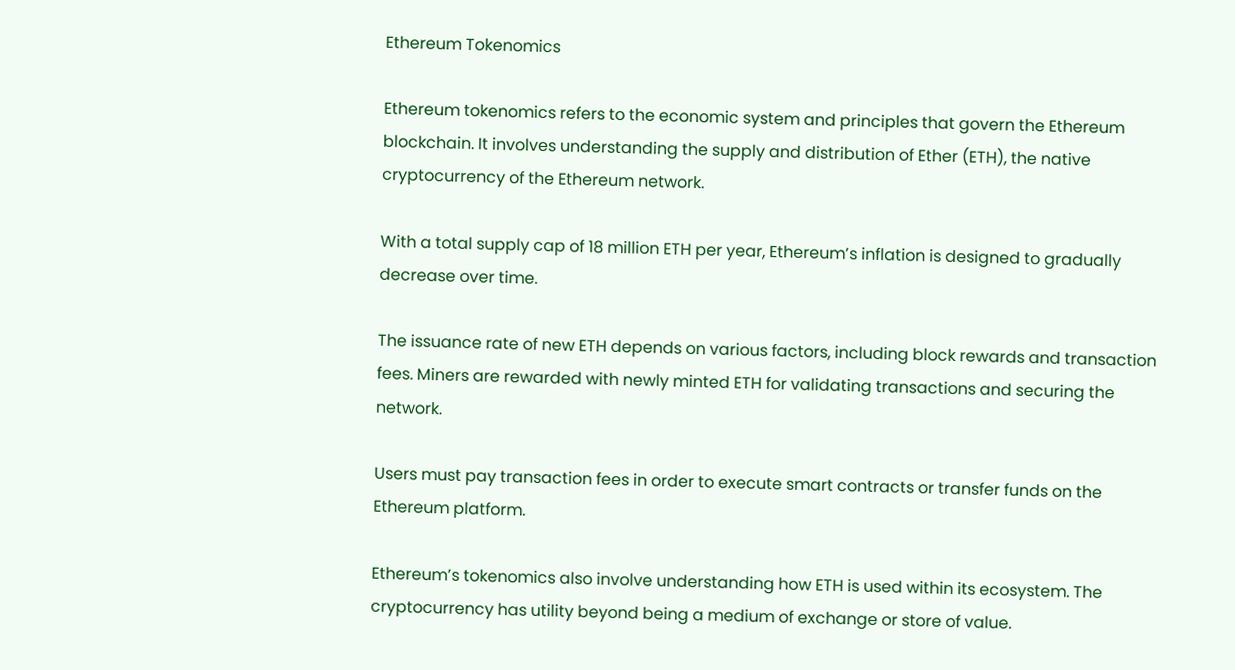Ethereum Tokenomics

Ethereum tokenomics refers to the economic system and principles that govern the Ethereum blockchain. It involves understanding the supply and distribution of Ether (ETH), the native cryptocurrency of the Ethereum network.

With a total supply cap of 18 million ETH per year, Ethereum’s inflation is designed to gradually decrease over time.

The issuance rate of new ETH depends on various factors, including block rewards and transaction fees. Miners are rewarded with newly minted ETH for validating transactions and securing the network.

Users must pay transaction fees in order to execute smart contracts or transfer funds on the Ethereum platform.

Ethereum’s tokenomics also involve understanding how ETH is used within its ecosystem. The cryptocurrency has utility beyond being a medium of exchange or store of value.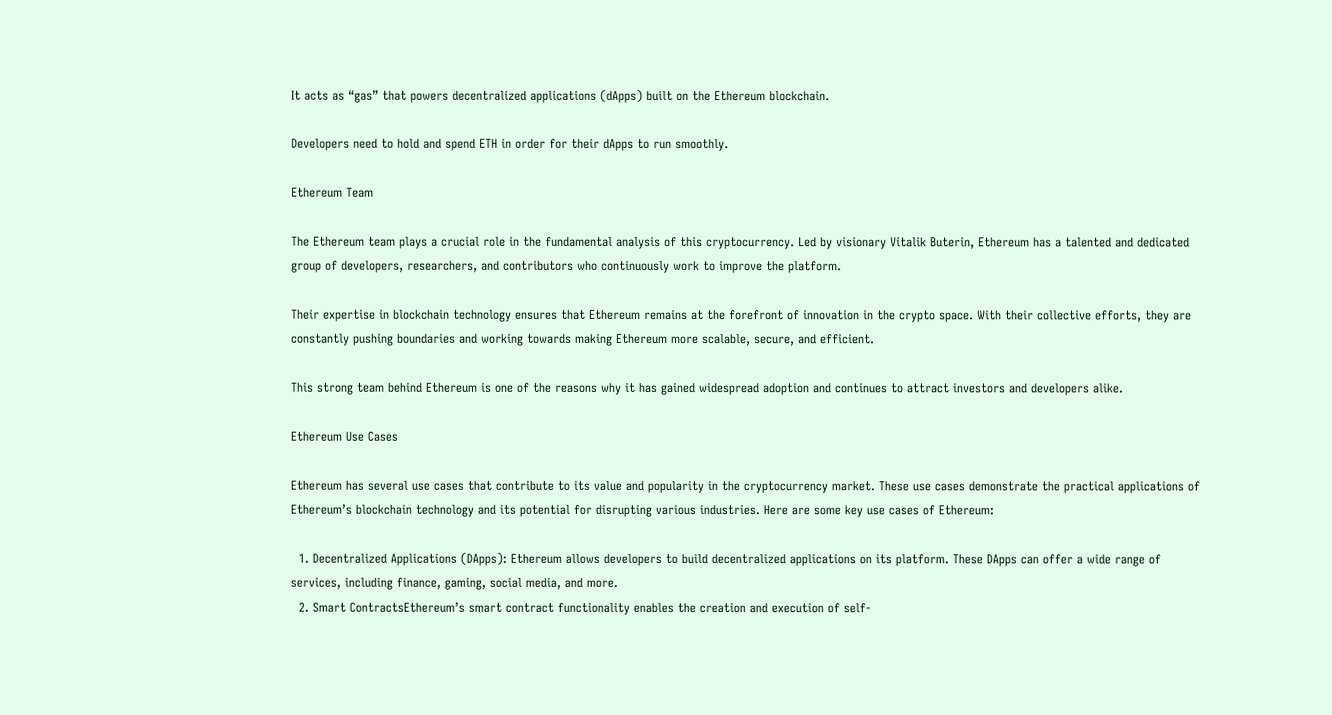It acts as “gas” that powers decentralized applications (dApps) built on the Ethereum blockchain.

Developers need to hold and spend ETH in order for their dApps to run smoothly.

Ethereum Team

The Ethereum team plays a crucial role in the fundamental analysis of this cryptocurrency. Led by visionary Vitalik Buterin, Ethereum has a talented and dedicated group of developers, researchers, and contributors who continuously work to improve the platform.

Their expertise in blockchain technology ensures that Ethereum remains at the forefront of innovation in the crypto space. With their collective efforts, they are constantly pushing boundaries and working towards making Ethereum more scalable, secure, and efficient.

This strong team behind Ethereum is one of the reasons why it has gained widespread adoption and continues to attract investors and developers alike.

Ethereum Use Cases

Ethereum has several use cases that contribute to its value and popularity in the cryptocurrency market. These use cases demonstrate the practical applications of Ethereum’s blockchain technology and its potential for disrupting various industries. Here are some key use cases of Ethereum:

  1. Decentralized Applications (DApps): Ethereum allows developers to build decentralized applications on its platform. These DApps can offer a wide range of services, including finance, gaming, social media, and more.
  2. Smart ContractsEthereum’s smart contract functionality enables the creation and execution of self-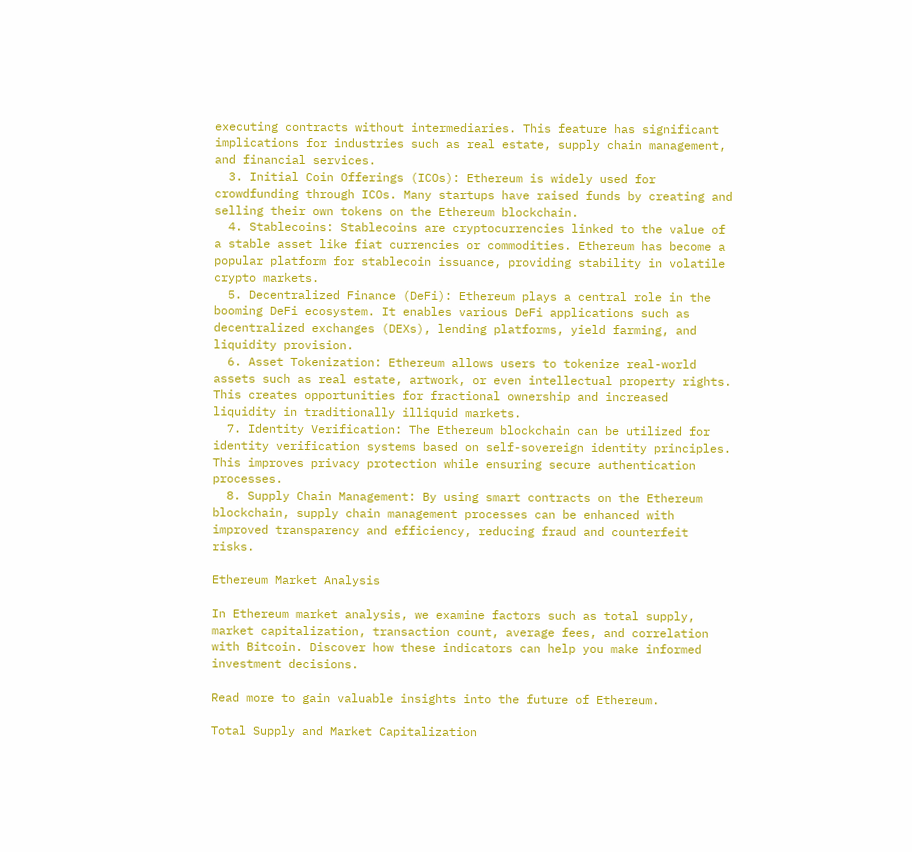executing contracts without intermediaries. This feature has significant implications for industries such as real estate, supply chain management, and financial services.
  3. Initial Coin Offerings (ICOs): Ethereum is widely used for crowdfunding through ICOs. Many startups have raised funds by creating and selling their own tokens on the Ethereum blockchain.
  4. Stablecoins: Stablecoins are cryptocurrencies linked to the value of a stable asset like fiat currencies or commodities. Ethereum has become a popular platform for stablecoin issuance, providing stability in volatile crypto markets.
  5. Decentralized Finance (DeFi): Ethereum plays a central role in the booming DeFi ecosystem. It enables various DeFi applications such as decentralized exchanges (DEXs), lending platforms, yield farming, and liquidity provision.
  6. Asset Tokenization: Ethereum allows users to tokenize real-world assets such as real estate, artwork, or even intellectual property rights. This creates opportunities for fractional ownership and increased liquidity in traditionally illiquid markets.
  7. Identity Verification: The Ethereum blockchain can be utilized for identity verification systems based on self-sovereign identity principles. This improves privacy protection while ensuring secure authentication processes.
  8. Supply Chain Management: By using smart contracts on the Ethereum blockchain, supply chain management processes can be enhanced with improved transparency and efficiency, reducing fraud and counterfeit risks.

Ethereum Market Analysis

In Ethereum market analysis, we examine factors such as total supply, market capitalization, transaction count, average fees, and correlation with Bitcoin. Discover how these indicators can help you make informed investment decisions.

Read more to gain valuable insights into the future of Ethereum.

Total Supply and Market Capitalization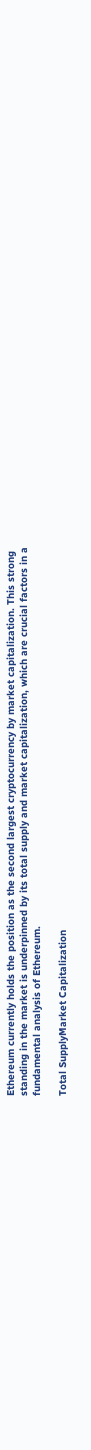Ethereum currently holds the position as the second largest cryptocurrency by market capitalization. This strong standing in the market is underpinned by its total supply and market capitalization, which are crucial factors in a fundamental analysis of Ethereum.

Total SupplyMarket Capitalization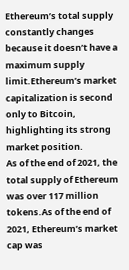Ethereum’s total supply constantly changes because it doesn’t have a maximum supply limit.Ethereum’s market capitalization is second only to Bitcoin, highlighting its strong market position.
As of the end of 2021, the total supply of Ethereum was over 117 million tokens.As of the end of 2021, Ethereum’s market cap was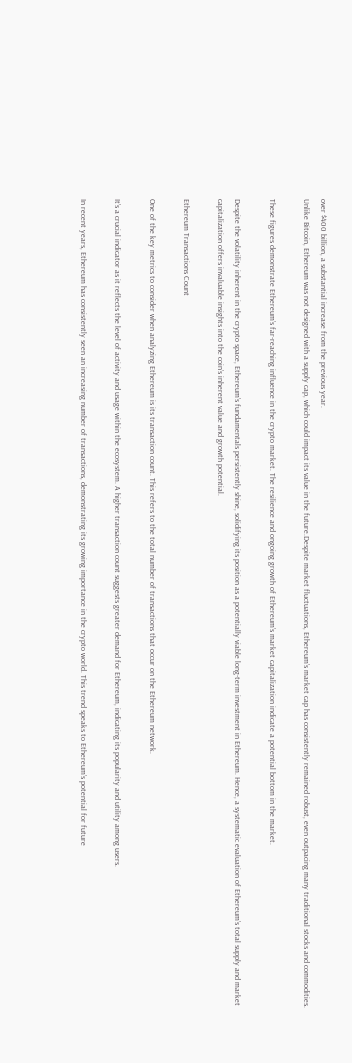over $400 billion, a substantial increase from the previous year.
Unlike Bitcoin, Ethereum was not designed with a supply cap, which could impact its value in the future.Despite market fluctuations, Ethereum’s market cap has consistently remained robust, even outpacing many traditional stocks and commodities.

These figures demonstrate Ethereum’s far-reaching influence in the crypto market. The resilience and ongoing growth of Ethereum’s market capitalization indicate a potential bottom in the market.

Despite the volatility inherent in the crypto space, Ethereum’s fundamentals persistently shine, solidifying its position as a potentially viable long-term investment in Ethereum. Hence, a systematic evaluation of Ethereum’s total supply and market capitalization offers invaluable insights into the coin’s inherent value and growth potential.

Ethereum Transactions Count

One of the key metrics to consider when analyzing Ethereum is its transaction count. This refers to the total number of transactions that occur on the Ethereum network.

It’s a crucial indicator as it reflects the level of activity and usage within the ecosystem. A higher transaction count suggests greater demand for Ethereum, indicating its popularity and utility among users.

In recent years, Ethereum has consistently seen an increasing number of transactions, demonstrating its growing importance in the crypto world. This trend speaks to Ethereum’s potential for future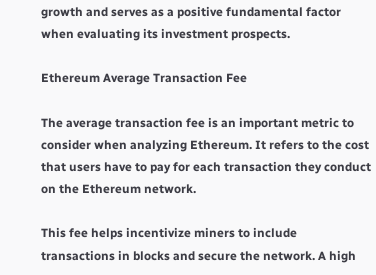growth and serves as a positive fundamental factor when evaluating its investment prospects.

Ethereum Average Transaction Fee

The average transaction fee is an important metric to consider when analyzing Ethereum. It refers to the cost that users have to pay for each transaction they conduct on the Ethereum network.

This fee helps incentivize miners to include transactions in blocks and secure the network. A high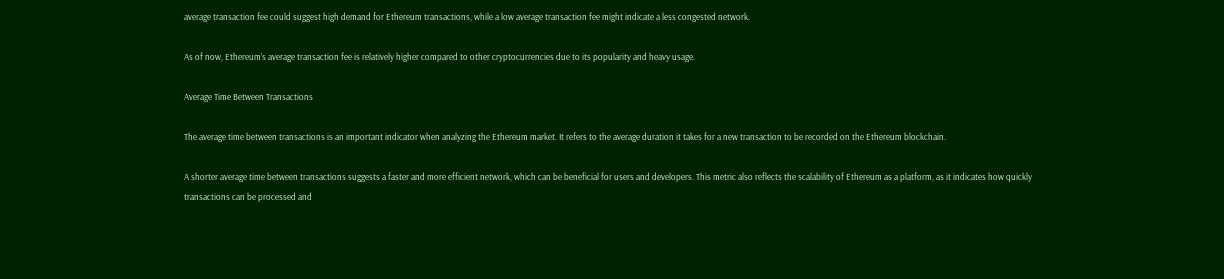average transaction fee could suggest high demand for Ethereum transactions, while a low average transaction fee might indicate a less congested network.

As of now, Ethereum’s average transaction fee is relatively higher compared to other cryptocurrencies due to its popularity and heavy usage.

Average Time Between Transactions

The average time between transactions is an important indicator when analyzing the Ethereum market. It refers to the average duration it takes for a new transaction to be recorded on the Ethereum blockchain.

A shorter average time between transactions suggests a faster and more efficient network, which can be beneficial for users and developers. This metric also reflects the scalability of Ethereum as a platform, as it indicates how quickly transactions can be processed and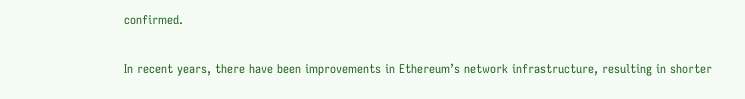confirmed.

In recent years, there have been improvements in Ethereum’s network infrastructure, resulting in shorter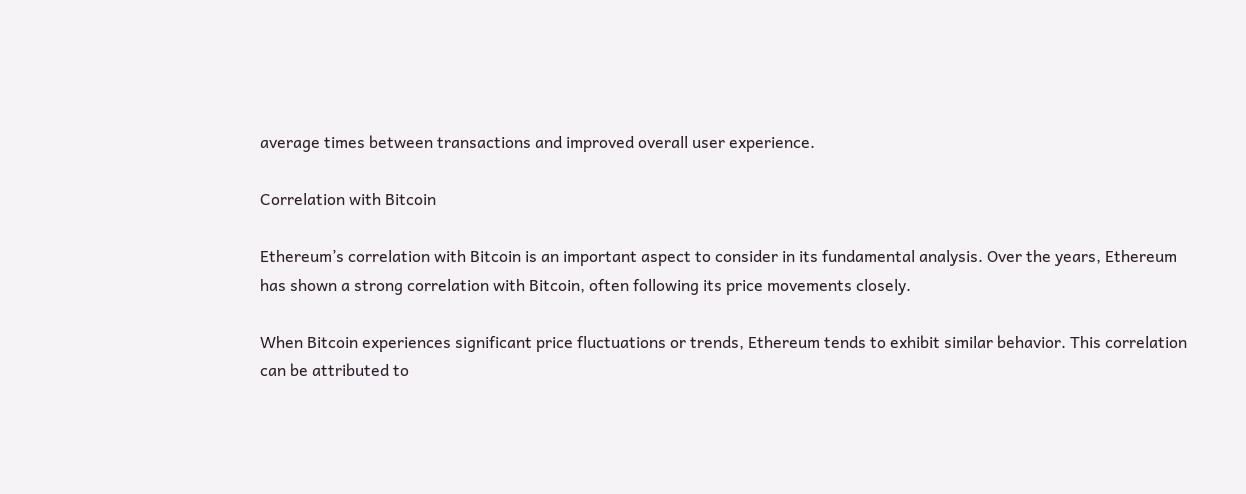average times between transactions and improved overall user experience.

Correlation with Bitcoin

Ethereum’s correlation with Bitcoin is an important aspect to consider in its fundamental analysis. Over the years, Ethereum has shown a strong correlation with Bitcoin, often following its price movements closely.

When Bitcoin experiences significant price fluctuations or trends, Ethereum tends to exhibit similar behavior. This correlation can be attributed to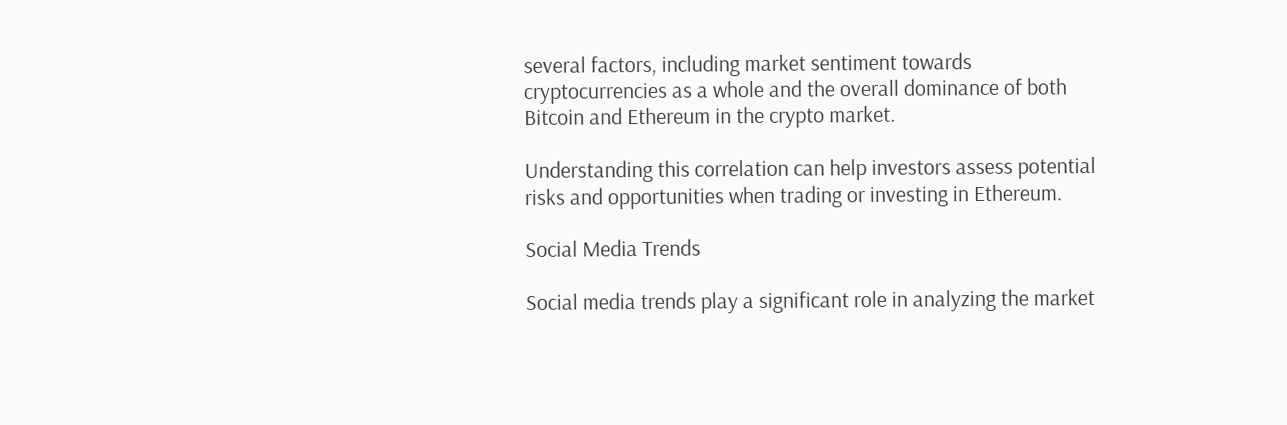several factors, including market sentiment towards cryptocurrencies as a whole and the overall dominance of both Bitcoin and Ethereum in the crypto market.

Understanding this correlation can help investors assess potential risks and opportunities when trading or investing in Ethereum.

Social Media Trends

Social media trends play a significant role in analyzing the market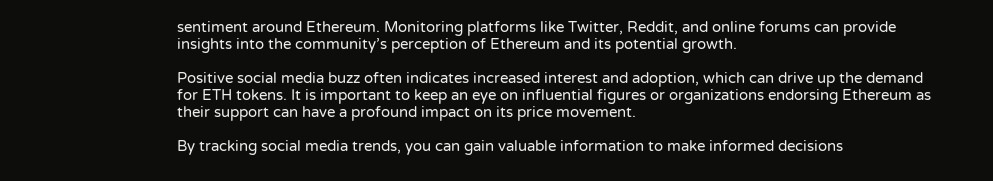sentiment around Ethereum. Monitoring platforms like Twitter, Reddit, and online forums can provide insights into the community’s perception of Ethereum and its potential growth.

Positive social media buzz often indicates increased interest and adoption, which can drive up the demand for ETH tokens. It is important to keep an eye on influential figures or organizations endorsing Ethereum as their support can have a profound impact on its price movement.

By tracking social media trends, you can gain valuable information to make informed decisions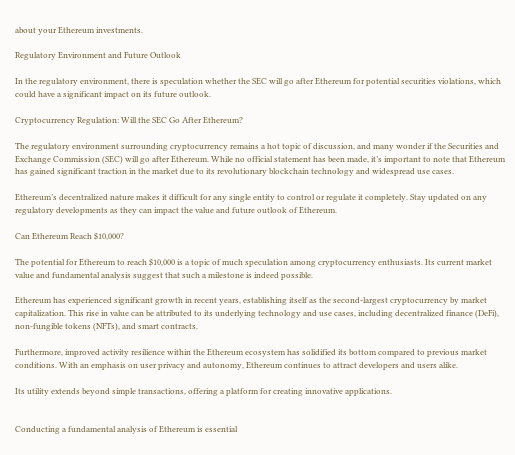about your Ethereum investments.

Regulatory Environment and Future Outlook

In the regulatory environment, there is speculation whether the SEC will go after Ethereum for potential securities violations, which could have a significant impact on its future outlook.

Cryptocurrency Regulation: Will the SEC Go After Ethereum?

The regulatory environment surrounding cryptocurrency remains a hot topic of discussion, and many wonder if the Securities and Exchange Commission (SEC) will go after Ethereum. While no official statement has been made, it’s important to note that Ethereum has gained significant traction in the market due to its revolutionary blockchain technology and widespread use cases.

Ethereum’s decentralized nature makes it difficult for any single entity to control or regulate it completely. Stay updated on any regulatory developments as they can impact the value and future outlook of Ethereum.

Can Ethereum Reach $10,000?

The potential for Ethereum to reach $10,000 is a topic of much speculation among cryptocurrency enthusiasts. Its current market value and fundamental analysis suggest that such a milestone is indeed possible.

Ethereum has experienced significant growth in recent years, establishing itself as the second-largest cryptocurrency by market capitalization. This rise in value can be attributed to its underlying technology and use cases, including decentralized finance (DeFi), non-fungible tokens (NFTs), and smart contracts.

Furthermore, improved activity resilience within the Ethereum ecosystem has solidified its bottom compared to previous market conditions. With an emphasis on user privacy and autonomy, Ethereum continues to attract developers and users alike.

Its utility extends beyond simple transactions, offering a platform for creating innovative applications.


Conducting a fundamental analysis of Ethereum is essential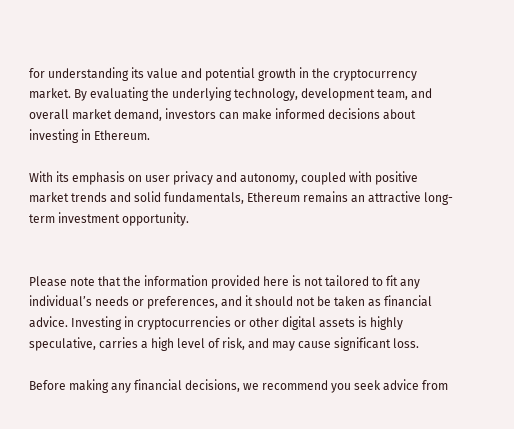for understanding its value and potential growth in the cryptocurrency market. By evaluating the underlying technology, development team, and overall market demand, investors can make informed decisions about investing in Ethereum.

With its emphasis on user privacy and autonomy, coupled with positive market trends and solid fundamentals, Ethereum remains an attractive long-term investment opportunity.


Please note that the information provided here is not tailored to fit any individual’s needs or preferences, and it should not be taken as financial advice. Investing in cryptocurrencies or other digital assets is highly speculative, carries a high level of risk, and may cause significant loss.

Before making any financial decisions, we recommend you seek advice from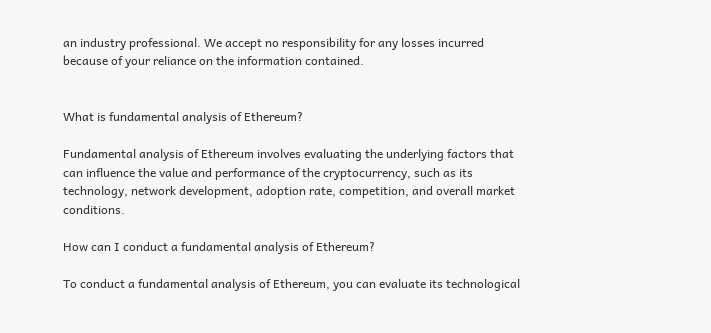an industry professional. We accept no responsibility for any losses incurred because of your reliance on the information contained.


What is fundamental analysis of Ethereum?

Fundamental analysis of Ethereum involves evaluating the underlying factors that can influence the value and performance of the cryptocurrency, such as its technology, network development, adoption rate, competition, and overall market conditions.

How can I conduct a fundamental analysis of Ethereum?

To conduct a fundamental analysis of Ethereum, you can evaluate its technological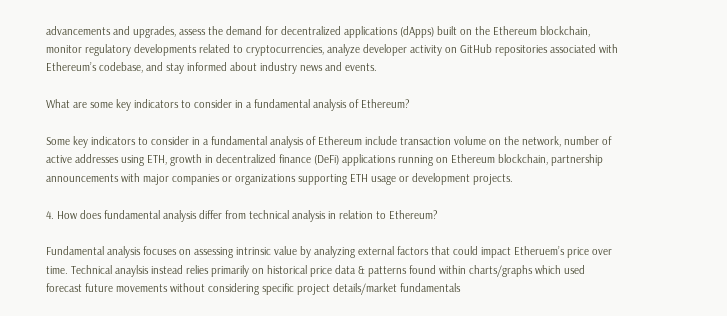advancements and upgrades, assess the demand for decentralized applications (dApps) built on the Ethereum blockchain, monitor regulatory developments related to cryptocurrencies, analyze developer activity on GitHub repositories associated with Ethereum’s codebase, and stay informed about industry news and events.

What are some key indicators to consider in a fundamental analysis of Ethereum?

Some key indicators to consider in a fundamental analysis of Ethereum include transaction volume on the network, number of active addresses using ETH, growth in decentralized finance (DeFi) applications running on Ethereum blockchain, partnership announcements with major companies or organizations supporting ETH usage or development projects.

4. How does fundamental analysis differ from technical analysis in relation to Ethereum?

Fundamental analysis focuses on assessing intrinsic value by analyzing external factors that could impact Etheruem’s price over time. Technical anaylsis instead relies primarily on historical price data & patterns found within charts/graphs which used forecast future movements without considering specific project details/market fundamentals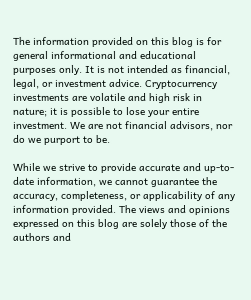The information provided on this blog is for general informational and educational purposes only. It is not intended as financial, legal, or investment advice. Cryptocurrency investments are volatile and high risk in nature; it is possible to lose your entire investment. We are not financial advisors, nor do we purport to be.

While we strive to provide accurate and up-to-date information, we cannot guarantee the accuracy, completeness, or applicability of any information provided. The views and opinions expressed on this blog are solely those of the authors and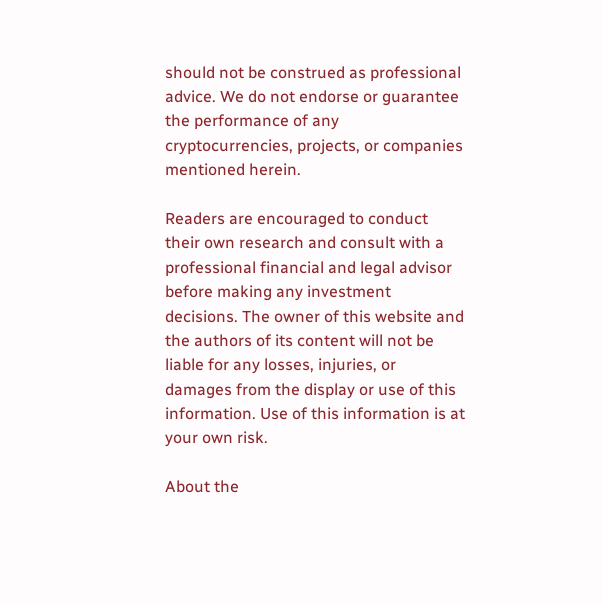should not be construed as professional advice. We do not endorse or guarantee the performance of any cryptocurrencies, projects, or companies mentioned herein.

Readers are encouraged to conduct their own research and consult with a professional financial and legal advisor before making any investment decisions. The owner of this website and the authors of its content will not be liable for any losses, injuries, or damages from the display or use of this information. Use of this information is at your own risk.

About the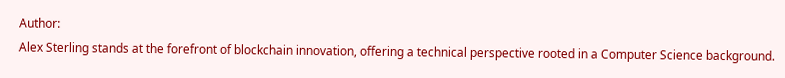Author:
Alex Sterling stands at the forefront of blockchain innovation, offering a technical perspective rooted in a Computer Science background.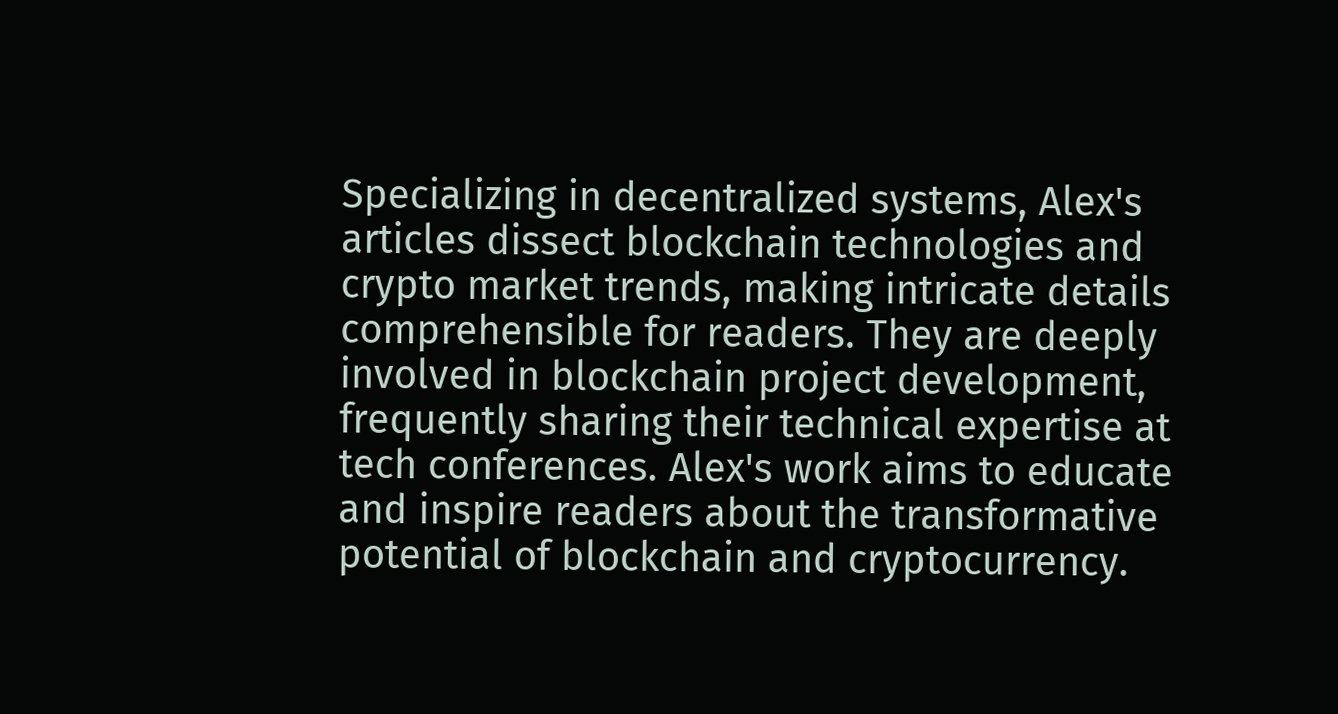Specializing in decentralized systems, Alex's articles dissect blockchain technologies and crypto market trends, making intricate details comprehensible for readers. They are deeply involved in blockchain project development, frequently sharing their technical expertise at tech conferences. Alex's work aims to educate and inspire readers about the transformative potential of blockchain and cryptocurrency.